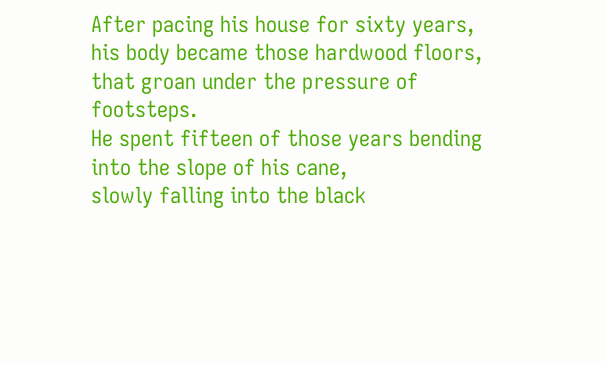After pacing his house for sixty years,
his body became those hardwood floors,
that groan under the pressure of footsteps.
He spent fifteen of those years bending
into the slope of his cane,
slowly falling into the black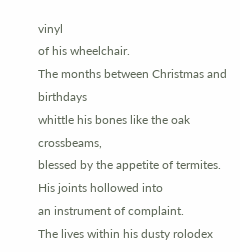vinyl
of his wheelchair.
The months between Christmas and birthdays
whittle his bones like the oak crossbeams,
blessed by the appetite of termites.
His joints hollowed into
an instrument of complaint.
The lives within his dusty rolodex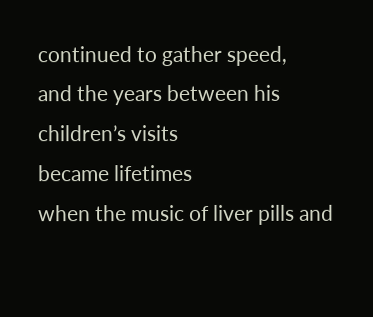continued to gather speed,
and the years between his children’s visits
became lifetimes
when the music of liver pills and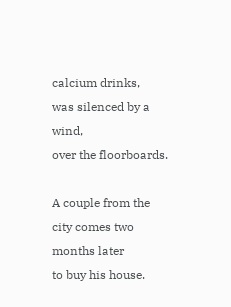calcium drinks,
was silenced by a wind,
over the floorboards.

A couple from the city comes two months later
to buy his house.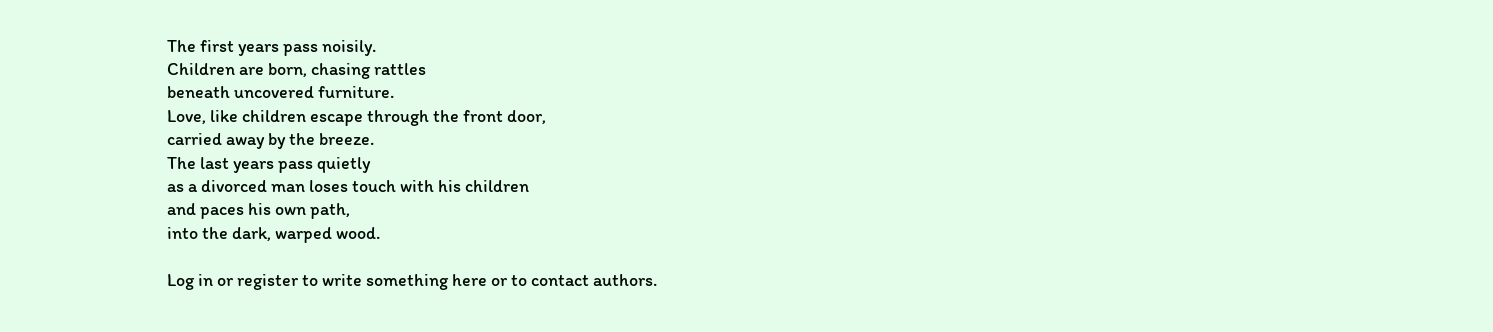The first years pass noisily.
Children are born, chasing rattles
beneath uncovered furniture.
Love, like children escape through the front door,
carried away by the breeze.
The last years pass quietly
as a divorced man loses touch with his children
and paces his own path,
into the dark, warped wood.

Log in or register to write something here or to contact authors.